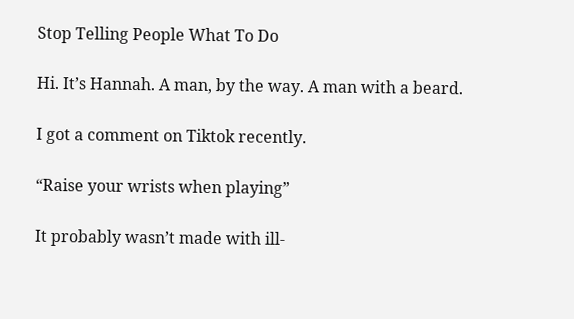Stop Telling People What To Do

Hi. It’s Hannah. A man, by the way. A man with a beard.

I got a comment on Tiktok recently.

“Raise your wrists when playing”

It probably wasn’t made with ill-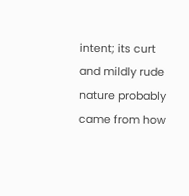intent; its curt and mildly rude nature probably came from how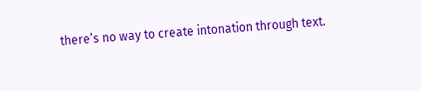there’s no way to create intonation through text.